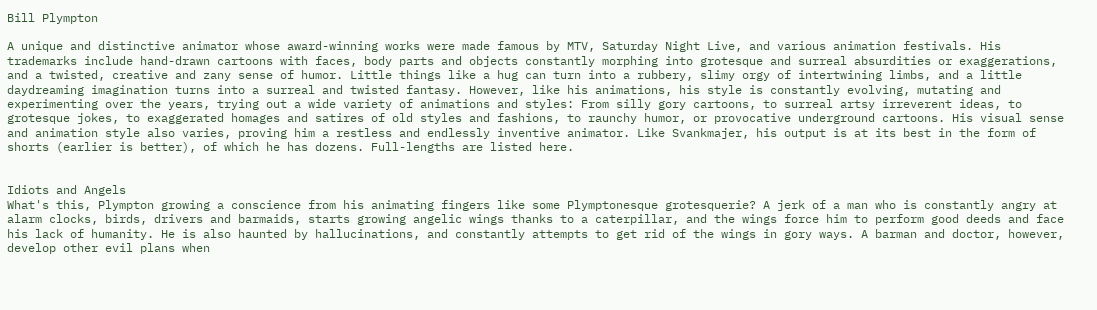Bill Plympton

A unique and distinctive animator whose award-winning works were made famous by MTV, Saturday Night Live, and various animation festivals. His trademarks include hand-drawn cartoons with faces, body parts and objects constantly morphing into grotesque and surreal absurdities or exaggerations, and a twisted, creative and zany sense of humor. Little things like a hug can turn into a rubbery, slimy orgy of intertwining limbs, and a little daydreaming imagination turns into a surreal and twisted fantasy. However, like his animations, his style is constantly evolving, mutating and experimenting over the years, trying out a wide variety of animations and styles: From silly gory cartoons, to surreal artsy irreverent ideas, to grotesque jokes, to exaggerated homages and satires of old styles and fashions, to raunchy humor, or provocative underground cartoons. His visual sense and animation style also varies, proving him a restless and endlessly inventive animator. Like Svankmajer, his output is at its best in the form of shorts (earlier is better), of which he has dozens. Full-lengths are listed here.


Idiots and Angels
What's this, Plympton growing a conscience from his animating fingers like some Plymptonesque grotesquerie? A jerk of a man who is constantly angry at alarm clocks, birds, drivers and barmaids, starts growing angelic wings thanks to a caterpillar, and the wings force him to perform good deeds and face his lack of humanity. He is also haunted by hallucinations, and constantly attempts to get rid of the wings in gory ways. A barman and doctor, however, develop other evil plans when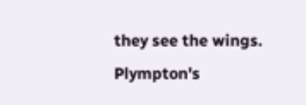they see the wings. Plympton's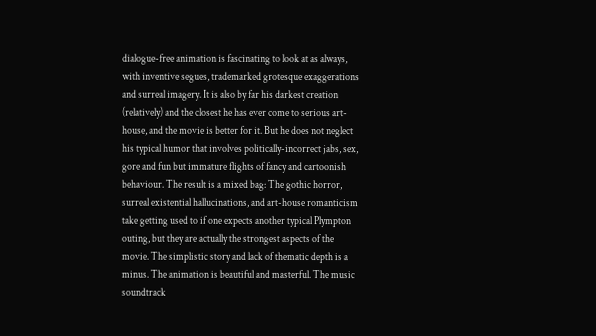dialogue-free animation is fascinating to look at as always, with inventive segues, trademarked grotesque exaggerations and surreal imagery. It is also by far his darkest creation (relatively) and the closest he has ever come to serious art-house, and the movie is better for it. But he does not neglect his typical humor that involves politically-incorrect jabs, sex, gore and fun but immature flights of fancy and cartoonish behaviour. The result is a mixed bag: The gothic horror, surreal existential hallucinations, and art-house romanticism take getting used to if one expects another typical Plympton outing, but they are actually the strongest aspects of the movie. The simplistic story and lack of thematic depth is a minus. The animation is beautiful and masterful. The music soundtrack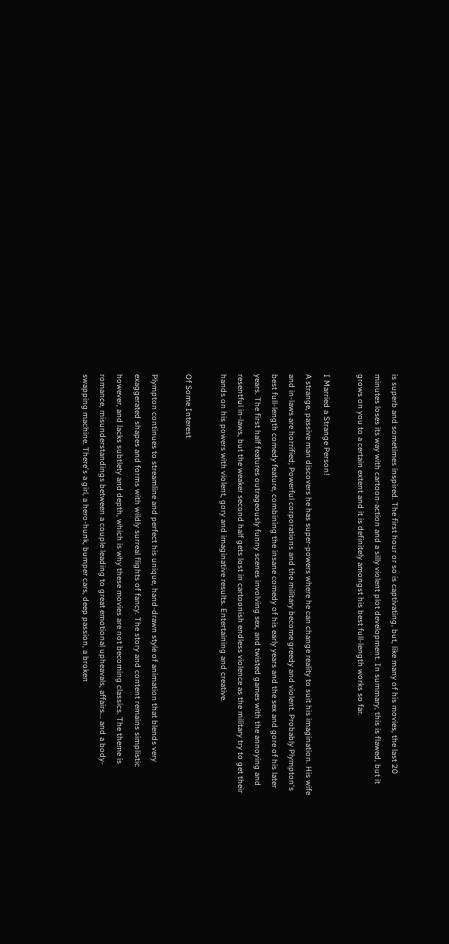is superb and sometimes inspired. The first hour or so is captivating, but, like many of his movies, the last 20 minutes loses its way with cartoon-action and a silly violent plot development. In summary, this is flawed, but it grows on you to a certain extent and it is definitely amongst his best full-length works so far.

I Married a Strange Person!
A strange, passive man discovers he has super-powers where he can change reality to suit his imagination. His wife and in-laws are horrified; Powerful corporations and the military become greedy and violent. Probably Plympton's best full-length comedy feature, combining the insane comedy of his early years and the sex and gore of his later years. The first half features outrageously funny scenes involving sex, and twisted games with the annoying and resentful in-laws, but the weaker second half gets lost in cartoonish endless violence as the military try to get their hands on his powers with violent, gory and imaginative results. Entertaining and creative.

Of Some Interest

Plympton continues to streamline and perfect his unique, hand-drawn style of animation that blends very exaggerated shapes and forms with wildly surreal flights of fancy. The story and content remains simplistic however, and lacks subtlety and depth, which is why these movies are not becoming classics. The theme is romance, misunderstandings between a couple leading to great emotional upheavals, affairs... and a body-swapping machine. There's a girl, a hero-hunk, bumper cars, deep passion, a broken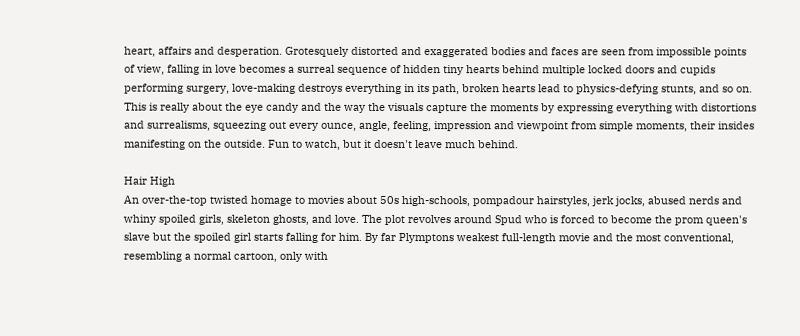heart, affairs and desperation. Grotesquely distorted and exaggerated bodies and faces are seen from impossible points of view, falling in love becomes a surreal sequence of hidden tiny hearts behind multiple locked doors and cupids performing surgery, love-making destroys everything in its path, broken hearts lead to physics-defying stunts, and so on. This is really about the eye candy and the way the visuals capture the moments by expressing everything with distortions and surrealisms, squeezing out every ounce, angle, feeling, impression and viewpoint from simple moments, their insides manifesting on the outside. Fun to watch, but it doesn't leave much behind.

Hair High
An over-the-top twisted homage to movies about 50s high-schools, pompadour hairstyles, jerk jocks, abused nerds and whiny spoiled girls, skeleton ghosts, and love. The plot revolves around Spud who is forced to become the prom queen's slave but the spoiled girl starts falling for him. By far Plymptons weakest full-length movie and the most conventional, resembling a normal cartoon, only with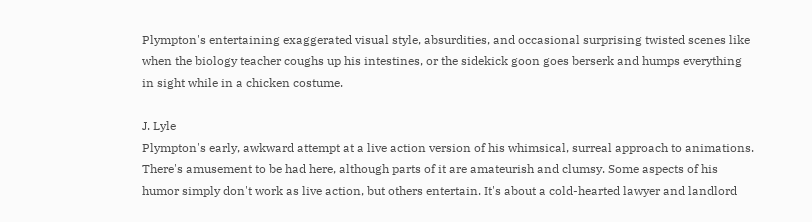Plympton's entertaining exaggerated visual style, absurdities, and occasional surprising twisted scenes like when the biology teacher coughs up his intestines, or the sidekick goon goes berserk and humps everything in sight while in a chicken costume.

J. Lyle
Plympton's early, awkward attempt at a live action version of his whimsical, surreal approach to animations. There's amusement to be had here, although parts of it are amateurish and clumsy. Some aspects of his humor simply don't work as live action, but others entertain. It's about a cold-hearted lawyer and landlord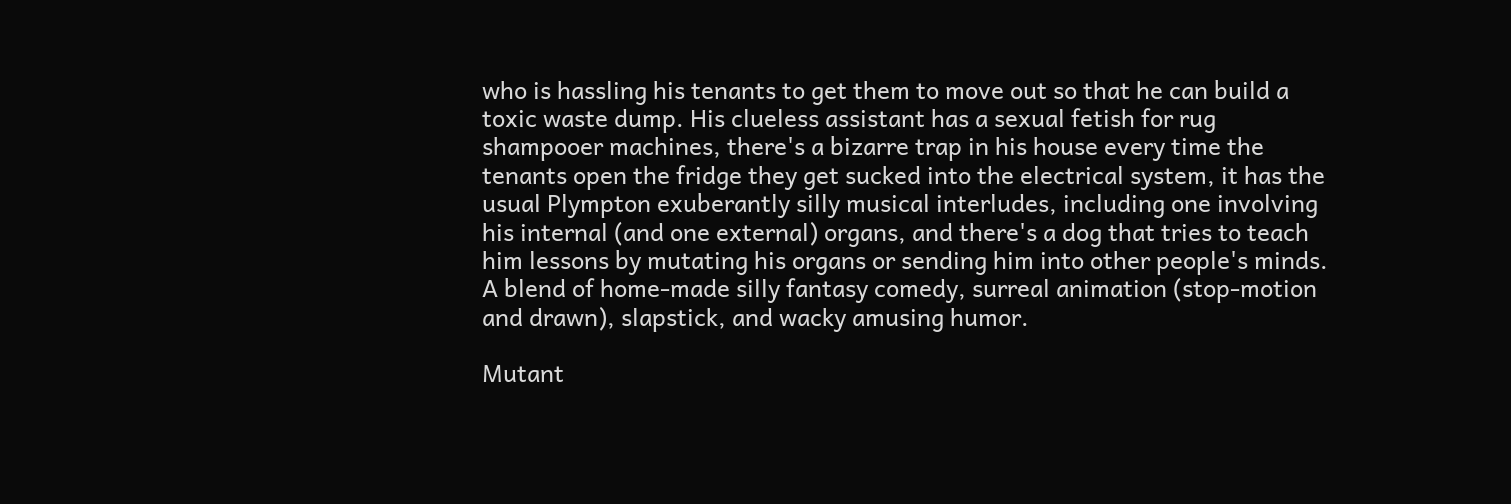who is hassling his tenants to get them to move out so that he can build a toxic waste dump. His clueless assistant has a sexual fetish for rug shampooer machines, there's a bizarre trap in his house every time the tenants open the fridge they get sucked into the electrical system, it has the usual Plympton exuberantly silly musical interludes, including one involving his internal (and one external) organs, and there's a dog that tries to teach him lessons by mutating his organs or sending him into other people's minds. A blend of home-made silly fantasy comedy, surreal animation (stop-motion and drawn), slapstick, and wacky amusing humor.

Mutant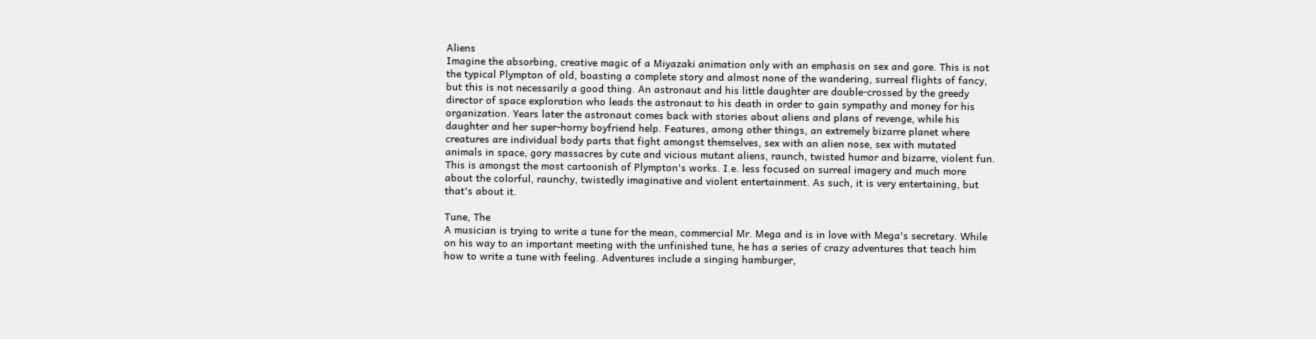Aliens
Imagine the absorbing, creative magic of a Miyazaki animation only with an emphasis on sex and gore. This is not the typical Plympton of old, boasting a complete story and almost none of the wandering, surreal flights of fancy, but this is not necessarily a good thing. An astronaut and his little daughter are double-crossed by the greedy director of space exploration who leads the astronaut to his death in order to gain sympathy and money for his organization. Years later the astronaut comes back with stories about aliens and plans of revenge, while his daughter and her super-horny boyfriend help. Features, among other things, an extremely bizarre planet where creatures are individual body parts that fight amongst themselves, sex with an alien nose, sex with mutated animals in space, gory massacres by cute and vicious mutant aliens, raunch, twisted humor and bizarre, violent fun. This is amongst the most cartoonish of Plympton's works. I.e. less focused on surreal imagery and much more about the colorful, raunchy, twistedly imaginative and violent entertainment. As such, it is very entertaining, but that's about it.

Tune, The
A musician is trying to write a tune for the mean, commercial Mr. Mega and is in love with Mega's secretary. While on his way to an important meeting with the unfinished tune, he has a series of crazy adventures that teach him how to write a tune with feeling. Adventures include a singing hamburger,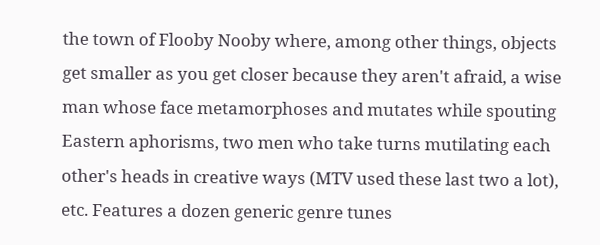the town of Flooby Nooby where, among other things, objects get smaller as you get closer because they aren't afraid, a wise man whose face metamorphoses and mutates while spouting Eastern aphorisms, two men who take turns mutilating each other's heads in creative ways (MTV used these last two a lot), etc. Features a dozen generic genre tunes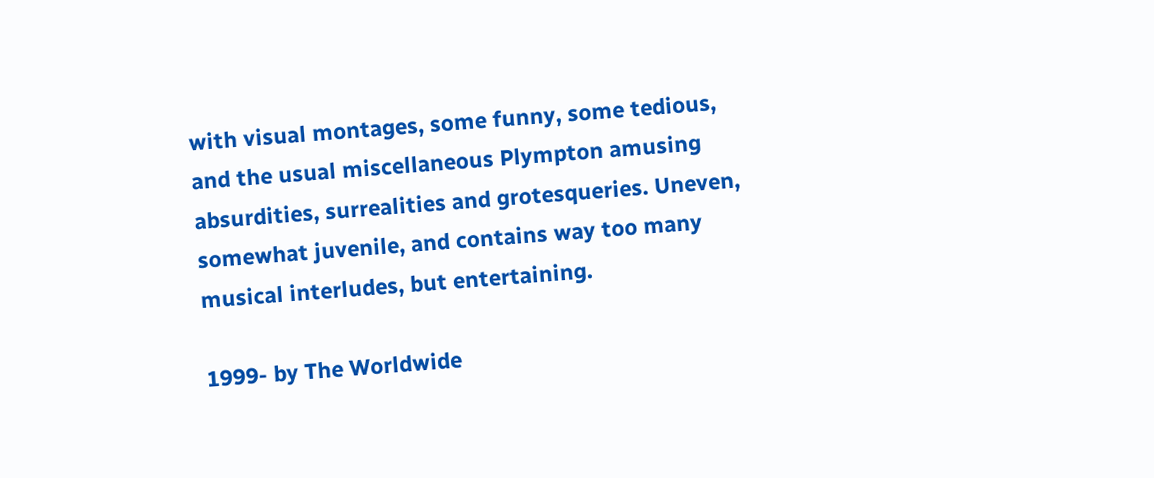with visual montages, some funny, some tedious, and the usual miscellaneous Plympton amusing absurdities, surrealities and grotesqueries. Uneven, somewhat juvenile, and contains way too many musical interludes, but entertaining.

1999- by The Worldwide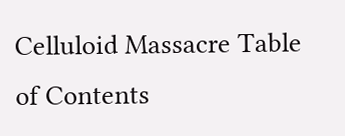Celluloid Massacre Table of Contents